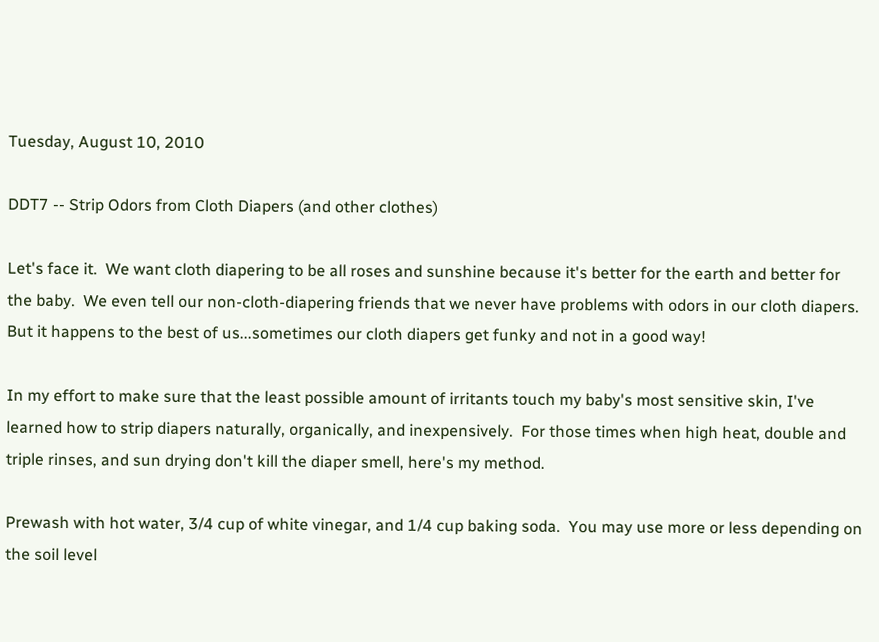Tuesday, August 10, 2010

DDT7 -- Strip Odors from Cloth Diapers (and other clothes)

Let's face it.  We want cloth diapering to be all roses and sunshine because it's better for the earth and better for the baby.  We even tell our non-cloth-diapering friends that we never have problems with odors in our cloth diapers.  But it happens to the best of us...sometimes our cloth diapers get funky and not in a good way!

In my effort to make sure that the least possible amount of irritants touch my baby's most sensitive skin, I've learned how to strip diapers naturally, organically, and inexpensively.  For those times when high heat, double and triple rinses, and sun drying don't kill the diaper smell, here's my method.

Prewash with hot water, 3/4 cup of white vinegar, and 1/4 cup baking soda.  You may use more or less depending on the soil level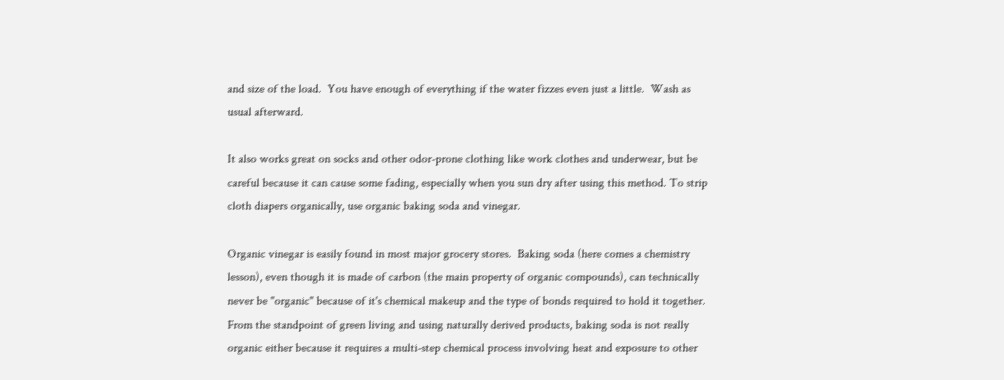and size of the load.  You have enough of everything if the water fizzes even just a little.  Wash as usual afterward.

It also works great on socks and other odor-prone clothing like work clothes and underwear, but be careful because it can cause some fading, especially when you sun dry after using this method. To strip cloth diapers organically, use organic baking soda and vinegar.

Organic vinegar is easily found in most major grocery stores.  Baking soda (here comes a chemistry lesson), even though it is made of carbon (the main property of organic compounds), can technically never be "organic" because of it's chemical makeup and the type of bonds required to hold it together.  From the standpoint of green living and using naturally derived products, baking soda is not really organic either because it requires a multi-step chemical process involving heat and exposure to other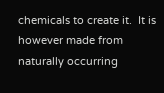chemicals to create it.  It is however made from naturally occurring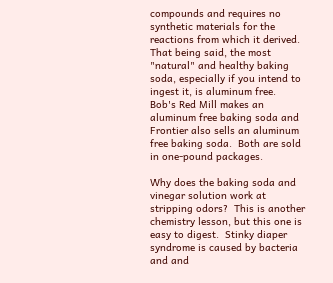compounds and requires no synthetic materials for the reactions from which it derived.  That being said, the most "natural" and healthy baking soda, especially if you intend to ingest it, is aluminum free.  Bob's Red Mill makes an aluminum free baking soda and Frontier also sells an aluminum free baking soda.  Both are sold in one-pound packages.

Why does the baking soda and vinegar solution work at stripping odors?  This is another chemistry lesson, but this one is easy to digest.  Stinky diaper syndrome is caused by bacteria and and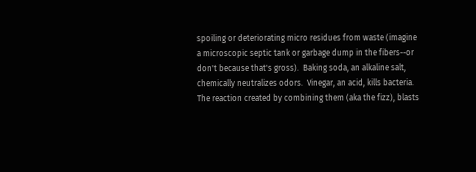spoiling or deteriorating micro residues from waste (imagine a microscopic septic tank or garbage dump in the fibers--or don't because that's gross).  Baking soda, an alkaline salt, chemically neutralizes odors.  Vinegar, an acid, kills bacteria.  The reaction created by combining them (aka the fizz), blasts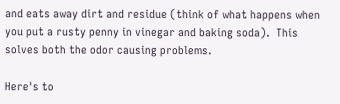and eats away dirt and residue (think of what happens when you put a rusty penny in vinegar and baking soda).  This solves both the odor causing problems.

Here's to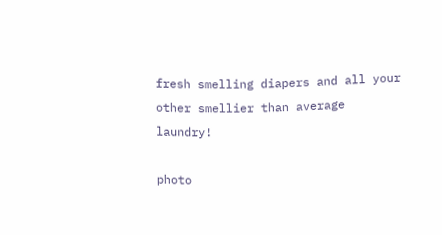fresh smelling diapers and all your other smellier than average laundry!

photo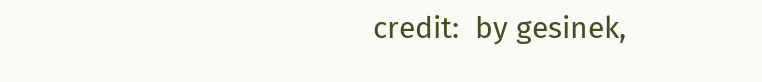credit:  by gesinek,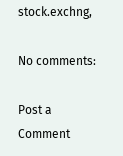stock.exchng,

No comments:

Post a Comment